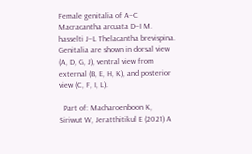Female genitalia of A–C Macracantha arcuata D–I M. hasselti J–L Thelacantha brevispina. Genitalia are shown in dorsal view (A, D, G, J), ventral view from external (B, E, H, K), and posterior view (C, F, I, L).

  Part of: Macharoenboon K, Siriwut W, Jeratthitikul E (2021) A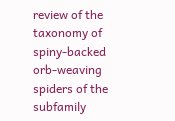review of the taxonomy of spiny-backed orb-weaving spiders of the subfamily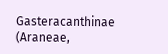Gasteracanthinae (Araneae,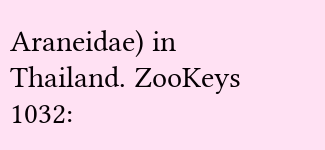Araneidae) in Thailand. ZooKeys 1032: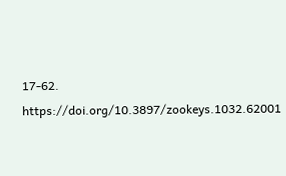17-62. https://doi.org/10.3897/zookeys.1032.62001